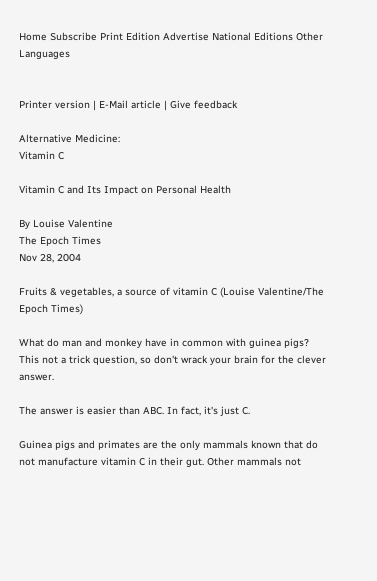Home Subscribe Print Edition Advertise National Editions Other Languages


Printer version | E-Mail article | Give feedback

Alternative Medicine:
Vitamin C

Vitamin C and Its Impact on Personal Health

By Louise Valentine
The Epoch Times
Nov 28, 2004

Fruits & vegetables, a source of vitamin C (Louise Valentine/The Epoch Times)

What do man and monkey have in common with guinea pigs? This not a trick question, so don't wrack your brain for the clever answer.

The answer is easier than ABC. In fact, it's just C.

Guinea pigs and primates are the only mammals known that do not manufacture vitamin C in their gut. Other mammals not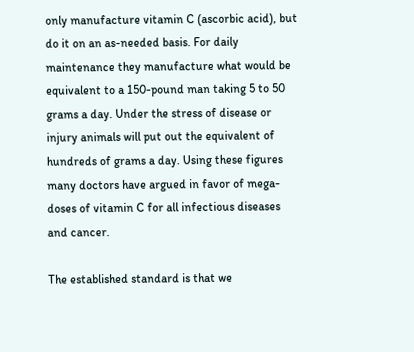only manufacture vitamin C (ascorbic acid), but do it on an as-needed basis. For daily maintenance they manufacture what would be equivalent to a 150-pound man taking 5 to 50 grams a day. Under the stress of disease or injury animals will put out the equivalent of hundreds of grams a day. Using these figures many doctors have argued in favor of mega-doses of vitamin C for all infectious diseases and cancer.

The established standard is that we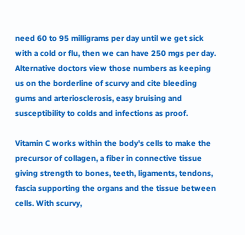need 60 to 95 milligrams per day until we get sick with a cold or flu, then we can have 250 mgs per day. Alternative doctors view those numbers as keeping us on the borderline of scurvy and cite bleeding gums and arteriosclerosis, easy bruising and susceptibility to colds and infections as proof.

Vitamin C works within the body's cells to make the precursor of collagen, a fiber in connective tissue giving strength to bones, teeth, ligaments, tendons, fascia supporting the organs and the tissue between cells. With scurvy,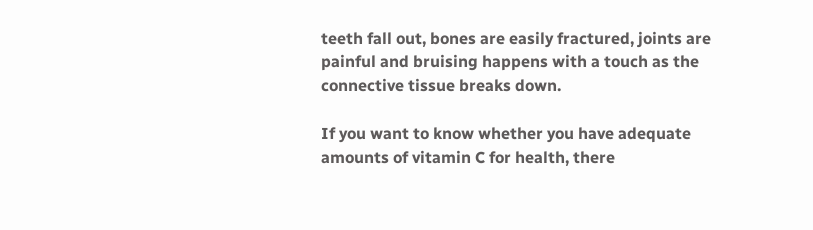teeth fall out, bones are easily fractured, joints are painful and bruising happens with a touch as the connective tissue breaks down.

If you want to know whether you have adequate amounts of vitamin C for health, there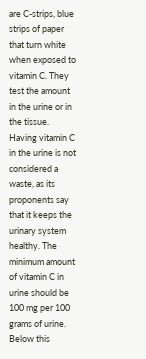are C-strips, blue strips of paper that turn white when exposed to vitamin C. They test the amount in the urine or in the tissue. Having vitamin C in the urine is not considered a waste, as its proponents say that it keeps the urinary system healthy. The minimum amount of vitamin C in urine should be 100 mg per 100 grams of urine. Below this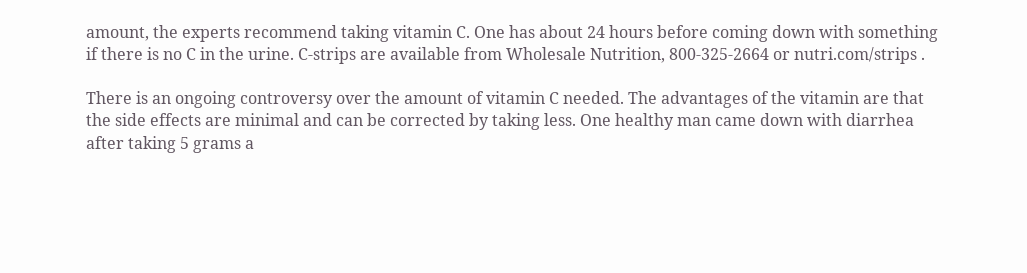amount, the experts recommend taking vitamin C. One has about 24 hours before coming down with something if there is no C in the urine. C-strips are available from Wholesale Nutrition, 800-325-2664 or nutri.com/strips .

There is an ongoing controversy over the amount of vitamin C needed. The advantages of the vitamin are that the side effects are minimal and can be corrected by taking less. One healthy man came down with diarrhea after taking 5 grams a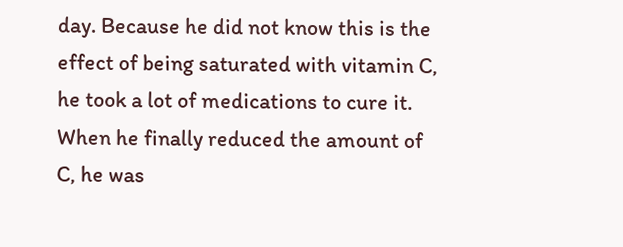day. Because he did not know this is the effect of being saturated with vitamin C, he took a lot of medications to cure it. When he finally reduced the amount of C, he was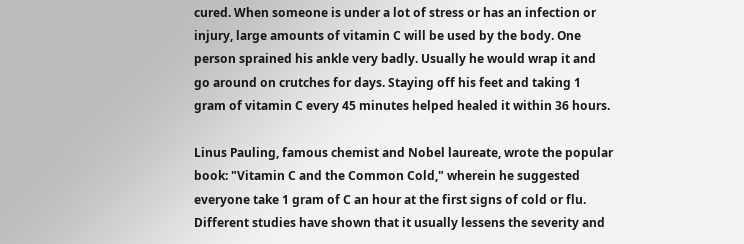cured. When someone is under a lot of stress or has an infection or injury, large amounts of vitamin C will be used by the body. One person sprained his ankle very badly. Usually he would wrap it and go around on crutches for days. Staying off his feet and taking 1 gram of vitamin C every 45 minutes helped healed it within 36 hours.

Linus Pauling, famous chemist and Nobel laureate, wrote the popular book: "Vitamin C and the Common Cold," wherein he suggested everyone take 1 gram of C an hour at the first signs of cold or flu. Different studies have shown that it usually lessens the severity and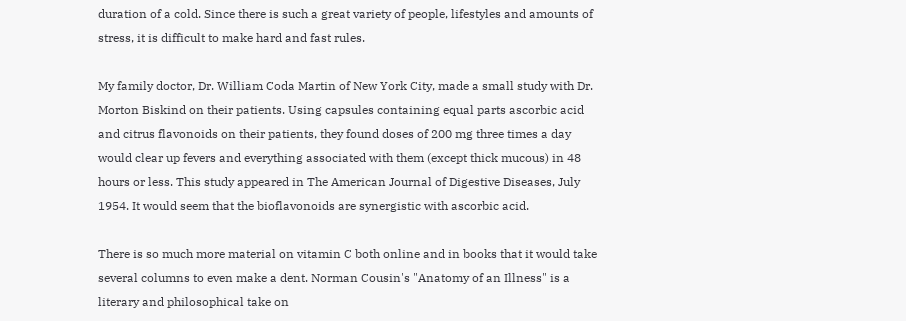duration of a cold. Since there is such a great variety of people, lifestyles and amounts of stress, it is difficult to make hard and fast rules.

My family doctor, Dr. William Coda Martin of New York City, made a small study with Dr. Morton Biskind on their patients. Using capsules containing equal parts ascorbic acid and citrus flavonoids on their patients, they found doses of 200 mg three times a day would clear up fevers and everything associated with them (except thick mucous) in 48 hours or less. This study appeared in The American Journal of Digestive Diseases, July 1954. It would seem that the bioflavonoids are synergistic with ascorbic acid.

There is so much more material on vitamin C both online and in books that it would take several columns to even make a dent. Norman Cousin's "Anatomy of an Illness" is a literary and philosophical take on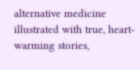alternative medicine illustrated with true, heart-warming stories,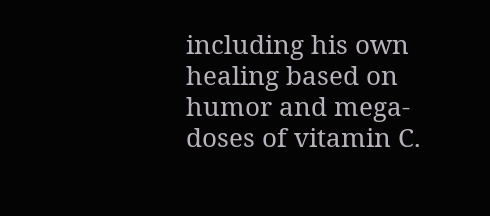including his own healing based on humor and mega-doses of vitamin C.